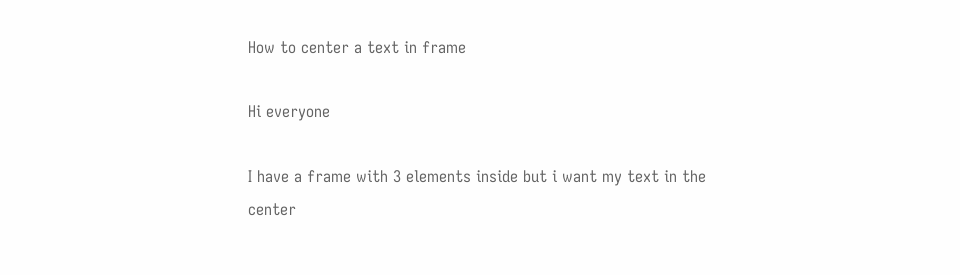How to center a text in frame

Hi everyone

I have a frame with 3 elements inside but i want my text in the center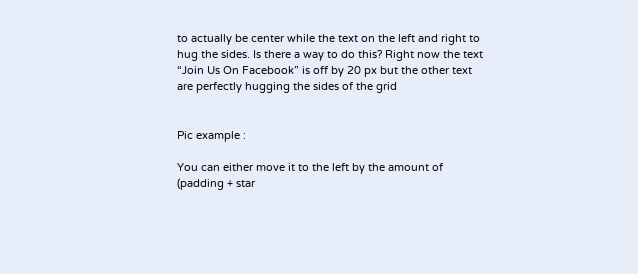to actually be center while the text on the left and right to hug the sides. Is there a way to do this? Right now the text “Join Us On Facebook” is off by 20 px but the other text are perfectly hugging the sides of the grid


Pic example :

You can either move it to the left by the amount of (padding + star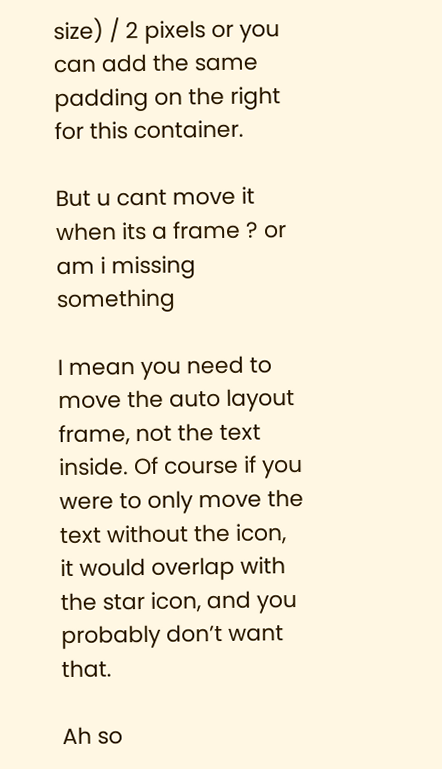size) / 2 pixels or you can add the same padding on the right for this container.

But u cant move it when its a frame ? or am i missing something

I mean you need to move the auto layout frame, not the text inside. Of course if you were to only move the text without the icon, it would overlap with the star icon, and you probably don’t want that.

Ah so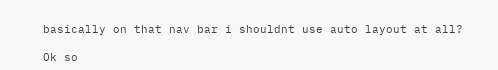basically on that nav bar i shouldnt use auto layout at all?

Ok so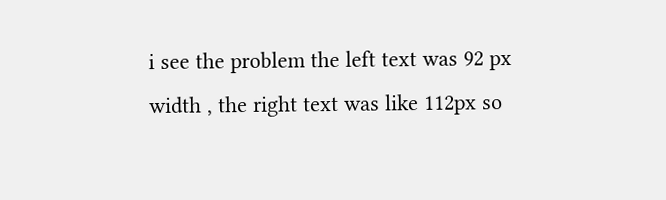i see the problem the left text was 92 px width , the right text was like 112px so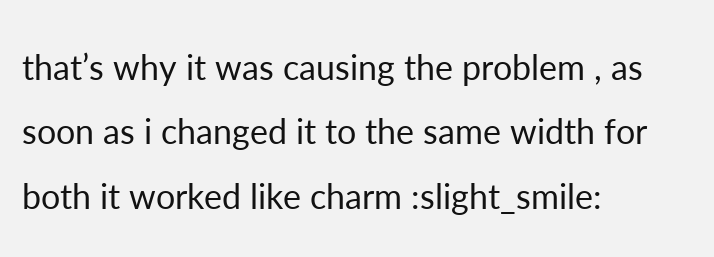that’s why it was causing the problem , as soon as i changed it to the same width for both it worked like charm :slight_smile: